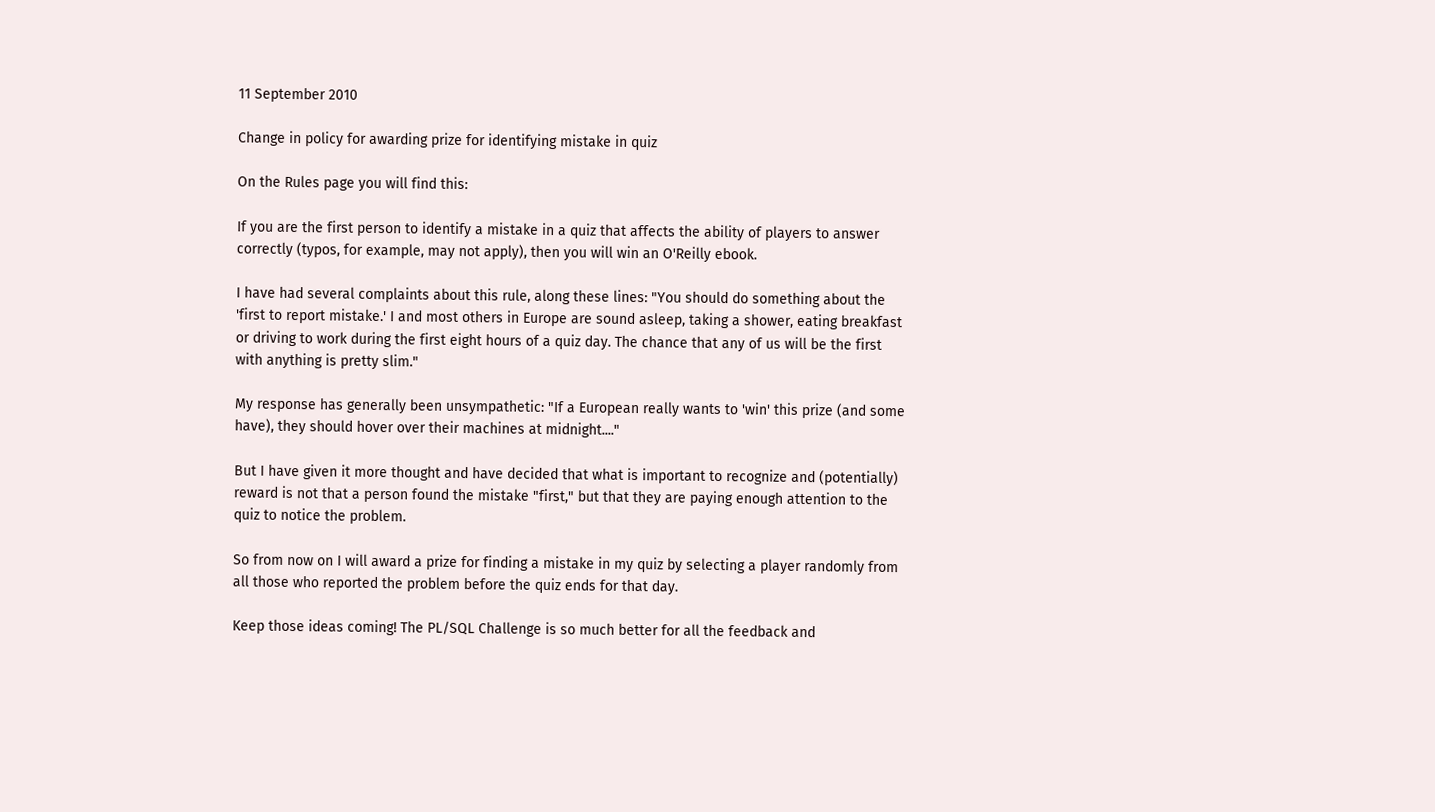11 September 2010

Change in policy for awarding prize for identifying mistake in quiz

On the Rules page you will find this:

If you are the first person to identify a mistake in a quiz that affects the ability of players to answer correctly (typos, for example, may not apply), then you will win an O'Reilly ebook.

I have had several complaints about this rule, along these lines: "You should do something about the 'first to report mistake.' I and most others in Europe are sound asleep, taking a shower, eating breakfast or driving to work during the first eight hours of a quiz day. The chance that any of us will be the first with anything is pretty slim."

My response has generally been unsympathetic: "If a European really wants to 'win' this prize (and some have), they should hover over their machines at midnight...."

But I have given it more thought and have decided that what is important to recognize and (potentially) reward is not that a person found the mistake "first," but that they are paying enough attention to the quiz to notice the problem.

So from now on I will award a prize for finding a mistake in my quiz by selecting a player randomly from all those who reported the problem before the quiz ends for that day.

Keep those ideas coming! The PL/SQL Challenge is so much better for all the feedback and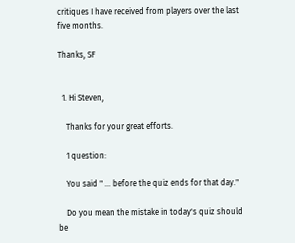critiques I have received from players over the last five months.

Thanks, SF


  1. Hi Steven,

    Thanks for your great efforts.

    1 question:

    You said " ... before the quiz ends for that day."

    Do you mean the mistake in today's quiz should be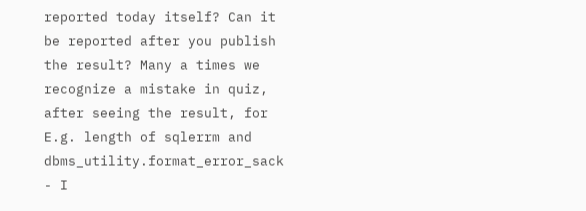reported today itself? Can it be reported after you publish the result? Many a times we recognize a mistake in quiz, after seeing the result, for E.g. length of sqlerrm and dbms_utility.format_error_sack - I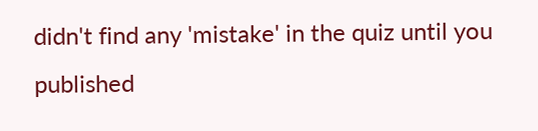didn't find any 'mistake' in the quiz until you published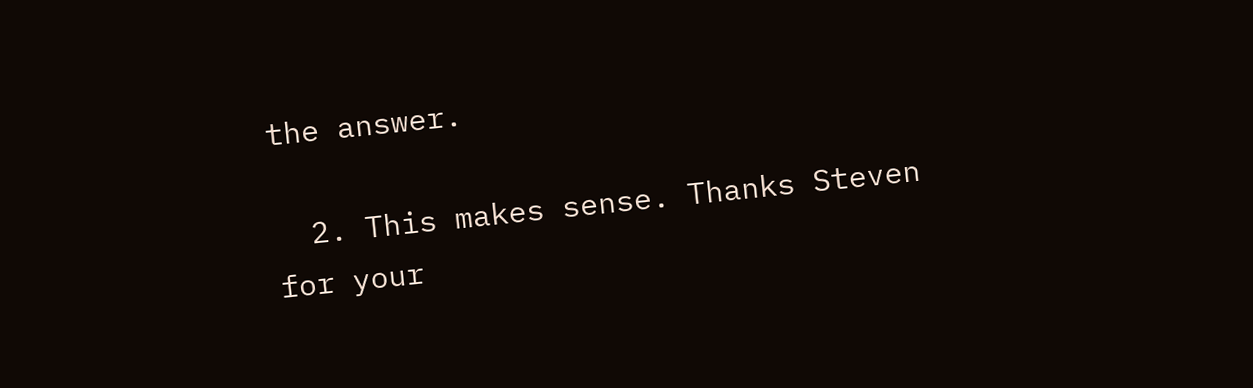the answer.

  2. This makes sense. Thanks Steven for your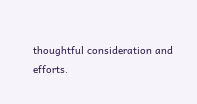thoughtful consideration and efforts.